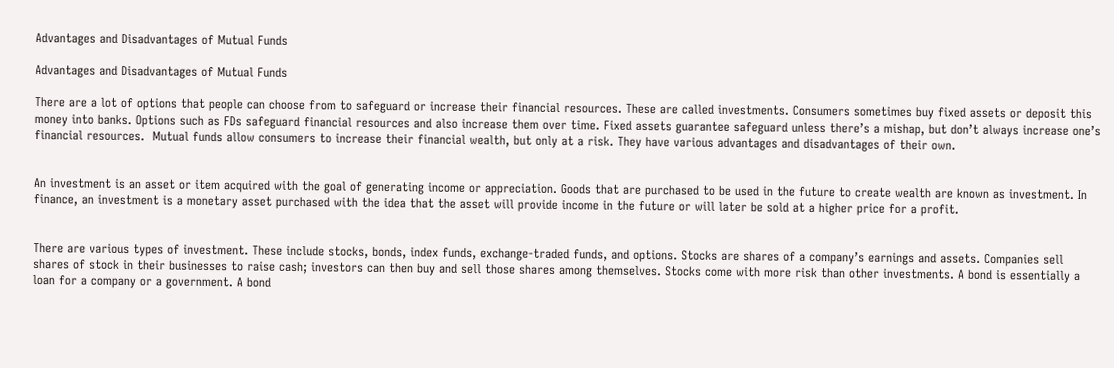Advantages and Disadvantages of Mutual Funds

Advantages and Disadvantages of Mutual Funds

There are a lot of options that people can choose from to safeguard or increase their financial resources. These are called investments. Consumers sometimes buy fixed assets or deposit this money into banks. Options such as FDs safeguard financial resources and also increase them over time. Fixed assets guarantee safeguard unless there’s a mishap, but don’t always increase one’s financial resources.  Mutual funds allow consumers to increase their financial wealth, but only at a risk. They have various advantages and disadvantages of their own.


An investment is an asset or item acquired with the goal of generating income or appreciation. Goods that are purchased to be used in the future to create wealth are known as investment. In finance, an investment is a monetary asset purchased with the idea that the asset will provide income in the future or will later be sold at a higher price for a profit.


There are various types of investment. These include stocks, bonds, index funds, exchange-traded funds, and options. Stocks are shares of a company’s earnings and assets. Companies sell shares of stock in their businesses to raise cash; investors can then buy and sell those shares among themselves. Stocks come with more risk than other investments. A bond is essentially a loan for a company or a government. A bond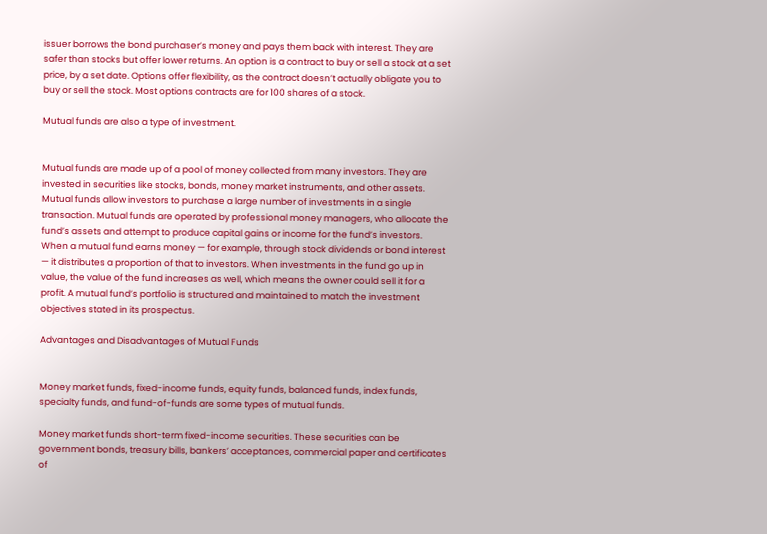issuer borrows the bond purchaser’s money and pays them back with interest. They are safer than stocks but offer lower returns. An option is a contract to buy or sell a stock at a set price, by a set date. Options offer flexibility, as the contract doesn’t actually obligate you to buy or sell the stock. Most options contracts are for 100 shares of a stock.

Mutual funds are also a type of investment.


Mutual funds are made up of a pool of money collected from many investors. They are invested in securities like stocks, bonds, money market instruments, and other assets. Mutual funds allow investors to purchase a large number of investments in a single transaction. Mutual funds are operated by professional money managers, who allocate the fund’s assets and attempt to produce capital gains or income for the fund’s investors. When a mutual fund earns money — for example, through stock dividends or bond interest — it distributes a proportion of that to investors. When investments in the fund go up in value, the value of the fund increases as well, which means the owner could sell it for a profit. A mutual fund’s portfolio is structured and maintained to match the investment objectives stated in its prospectus.

Advantages and Disadvantages of Mutual Funds


Money market funds, fixed-income funds, equity funds, balanced funds, index funds, specialty funds, and fund-of-funds are some types of mutual funds.

Money market funds short-term fixed-income securities. These securities can be government bonds, treasury bills, bankers’ acceptances, commercial paper and certificates of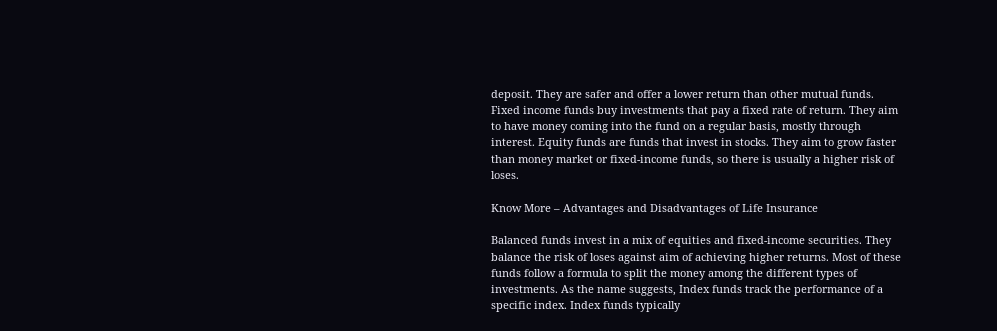deposit. They are safer and offer a lower return than other mutual funds.  Fixed income funds buy investments that pay a fixed rate of return. They aim to have money coming into the fund on a regular basis, mostly through interest. Equity funds are funds that invest in stocks. They aim to grow faster than money market or fixed-income funds, so there is usually a higher risk of loses.

Know More – Advantages and Disadvantages of Life Insurance

Balanced funds invest in a mix of equities and fixed-income securities. They balance the risk of loses against aim of achieving higher returns. Most of these funds follow a formula to split the money among the different types of investments. As the name suggests, Index funds track the performance of a specific index. Index funds typically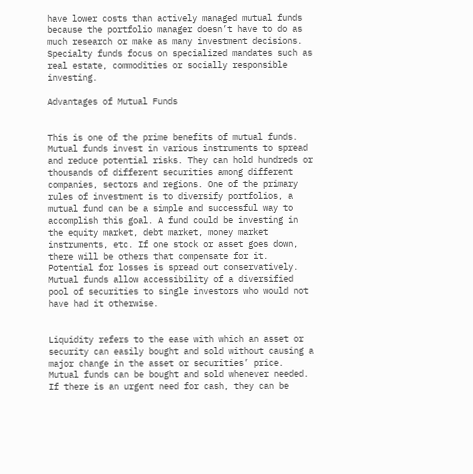have lower costs than actively managed mutual funds because the portfolio manager doesn’t have to do as much research or make as many investment decisions. Specialty funds focus on specialized mandates such as real estate, commodities or socially responsible investing.

Advantages of Mutual Funds


This is one of the prime benefits of mutual funds. Mutual funds invest in various instruments to spread and reduce potential risks. They can hold hundreds or thousands of different securities among different companies, sectors and regions. One of the primary rules of investment is to diversify portfolios, a mutual fund can be a simple and successful way to accomplish this goal. A fund could be investing in the equity market, debt market, money market instruments, etc. If one stock or asset goes down, there will be others that compensate for it. Potential for losses is spread out conservatively. Mutual funds allow accessibility of a diversified pool of securities to single investors who would not have had it otherwise.


Liquidity refers to the ease with which an asset or security can easily bought and sold without causing a major change in the asset or securities’ price. Mutual funds can be bought and sold whenever needed. If there is an urgent need for cash, they can be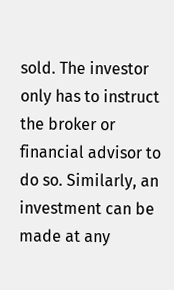sold. The investor only has to instruct the broker or financial advisor to do so. Similarly, an investment can be made at any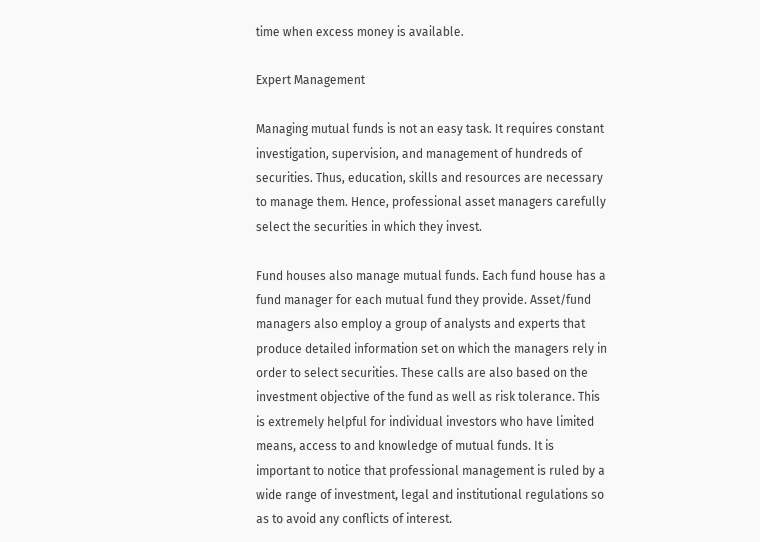time when excess money is available.

Expert Management

Managing mutual funds is not an easy task. It requires constant investigation, supervision, and management of hundreds of securities. Thus, education, skills and resources are necessary to manage them. Hence, professional asset managers carefully select the securities in which they invest.

Fund houses also manage mutual funds. Each fund house has a fund manager for each mutual fund they provide. Asset/fund managers also employ a group of analysts and experts that produce detailed information set on which the managers rely in order to select securities. These calls are also based on the investment objective of the fund as well as risk tolerance. This is extremely helpful for individual investors who have limited means, access to and knowledge of mutual funds. It is important to notice that professional management is ruled by a wide range of investment, legal and institutional regulations so as to avoid any conflicts of interest.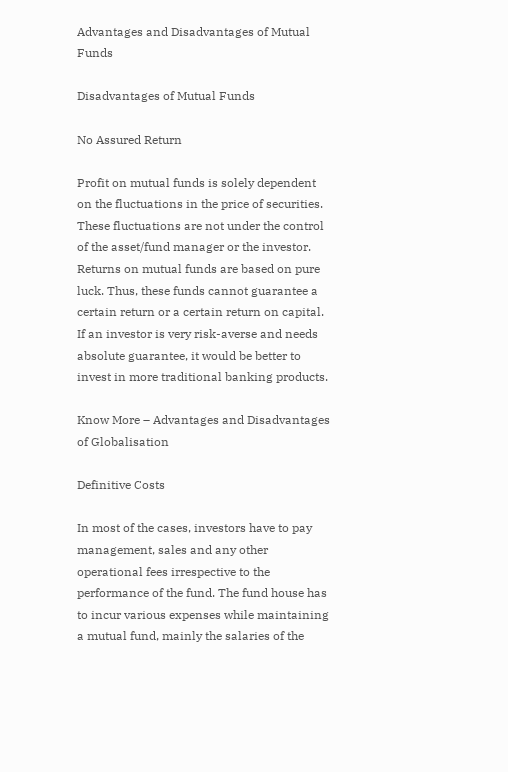Advantages and Disadvantages of Mutual Funds

Disadvantages of Mutual Funds

No Assured Return

Profit on mutual funds is solely dependent on the fluctuations in the price of securities. These fluctuations are not under the control of the asset/fund manager or the investor. Returns on mutual funds are based on pure luck. Thus, these funds cannot guarantee a certain return or a certain return on capital. If an investor is very risk-averse and needs absolute guarantee, it would be better to invest in more traditional banking products.

Know More – Advantages and Disadvantages of Globalisation

Definitive Costs

In most of the cases, investors have to pay management, sales and any other operational fees irrespective to the performance of the fund. The fund house has to incur various expenses while maintaining a mutual fund, mainly the salaries of the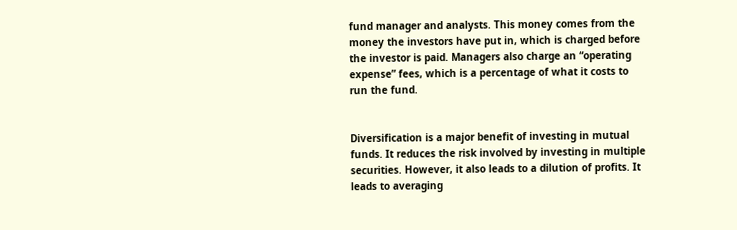fund manager and analysts. This money comes from the money the investors have put in, which is charged before the investor is paid. Managers also charge an “operating expense” fees, which is a percentage of what it costs to run the fund.


Diversification is a major benefit of investing in mutual funds. It reduces the risk involved by investing in multiple securities. However, it also leads to a dilution of profits. It leads to averaging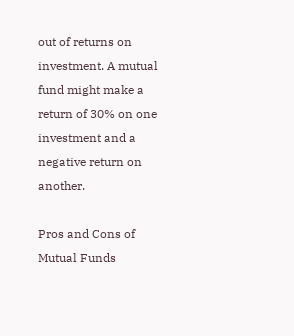out of returns on investment. A mutual fund might make a return of 30% on one investment and a negative return on another.

Pros and Cons of Mutual Funds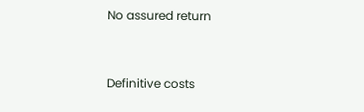No assured return


Definitive costs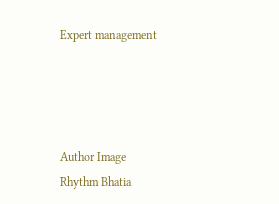Expert management




Author Image
Rhythm Bhatia